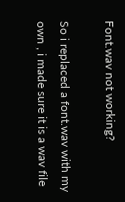Font.wav not working?

So i replaced a font.wav with my own , i made sure it is a wav file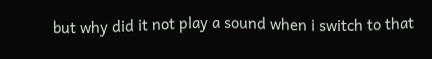but why did it not play a sound when i switch to that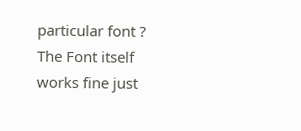particular font ?
The Font itself works fine just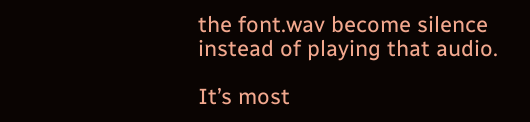the font.wav become silence instead of playing that audio.

It’s most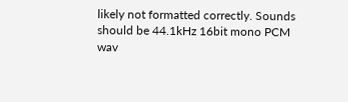likely not formatted correctly. Sounds should be 44.1kHz 16bit mono PCM wav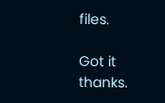files.

Got it thanks.